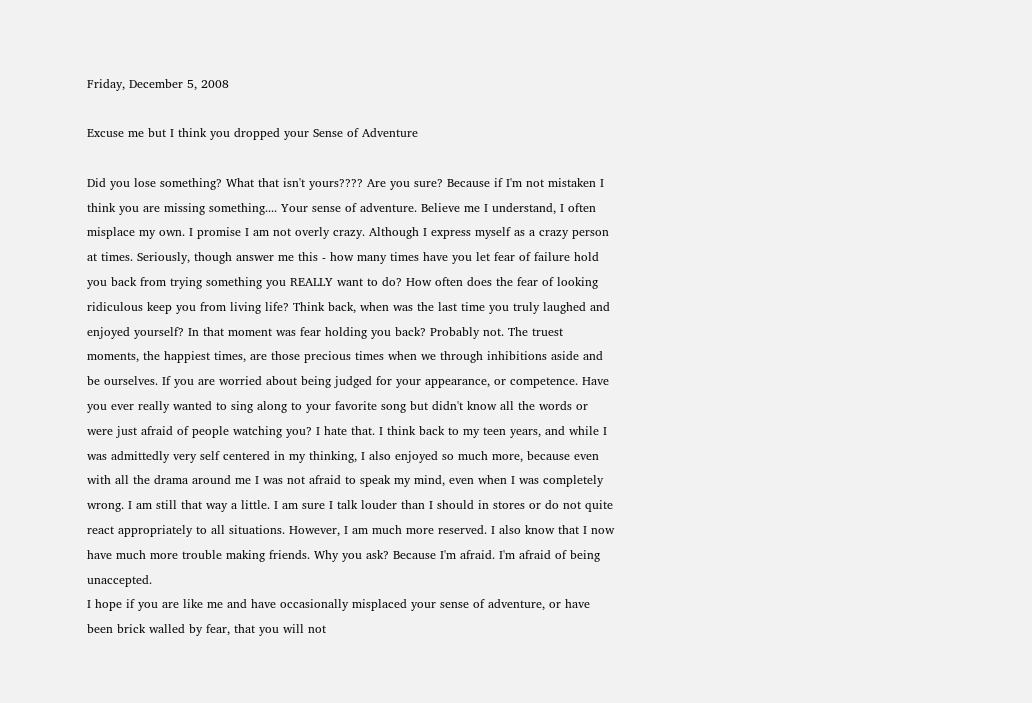Friday, December 5, 2008

Excuse me but I think you dropped your Sense of Adventure

Did you lose something? What that isn't yours???? Are you sure? Because if I'm not mistaken I think you are missing something.... Your sense of adventure. Believe me I understand, I often misplace my own. I promise I am not overly crazy. Although I express myself as a crazy person at times. Seriously, though answer me this - how many times have you let fear of failure hold you back from trying something you REALLY want to do? How often does the fear of looking ridiculous keep you from living life? Think back, when was the last time you truly laughed and enjoyed yourself? In that moment was fear holding you back? Probably not. The truest moments, the happiest times, are those precious times when we through inhibitions aside and be ourselves. If you are worried about being judged for your appearance, or competence. Have you ever really wanted to sing along to your favorite song but didn't know all the words or were just afraid of people watching you? I hate that. I think back to my teen years, and while I was admittedly very self centered in my thinking, I also enjoyed so much more, because even with all the drama around me I was not afraid to speak my mind, even when I was completely wrong. I am still that way a little. I am sure I talk louder than I should in stores or do not quite react appropriately to all situations. However, I am much more reserved. I also know that I now have much more trouble making friends. Why you ask? Because I'm afraid. I'm afraid of being unaccepted.
I hope if you are like me and have occasionally misplaced your sense of adventure, or have been brick walled by fear, that you will not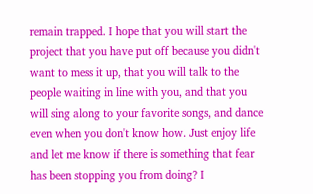remain trapped. I hope that you will start the project that you have put off because you didn't want to mess it up, that you will talk to the people waiting in line with you, and that you will sing along to your favorite songs, and dance even when you don't know how. Just enjoy life and let me know if there is something that fear has been stopping you from doing? I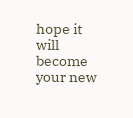hope it will become your new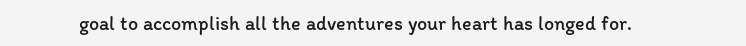goal to accomplish all the adventures your heart has longed for.